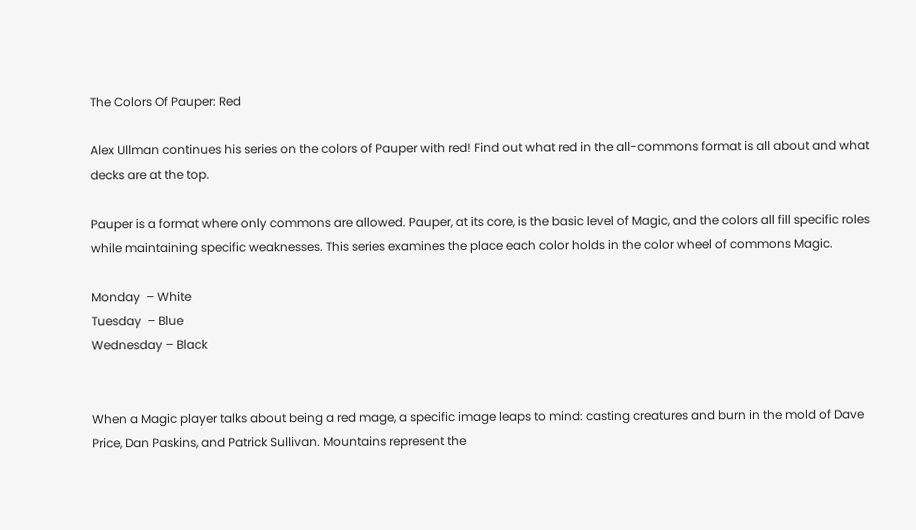The Colors Of Pauper: Red

Alex Ullman continues his series on the colors of Pauper with red! Find out what red in the all-commons format is all about and what decks are at the top.

Pauper is a format where only commons are allowed. Pauper, at its core, is the basic level of Magic, and the colors all fill specific roles while maintaining specific weaknesses. This series examines the place each color holds in the color wheel of commons Magic.

Monday  – White
Tuesday  – Blue
Wednesday – Black


When a Magic player talks about being a red mage, a specific image leaps to mind: casting creatures and burn in the mold of Dave Price, Dan Paskins, and Patrick Sullivan. Mountains represent the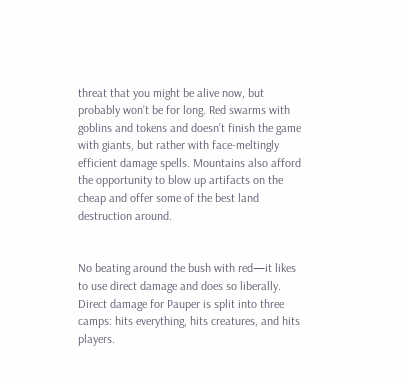threat that you might be alive now, but probably won’t be for long. Red swarms with goblins and tokens and doesn’t finish the game with giants, but rather with face-meltingly efficient damage spells. Mountains also afford the opportunity to blow up artifacts on the cheap and offer some of the best land destruction around.


No beating around the bush with red—it likes to use direct damage and does so liberally. Direct damage for Pauper is split into three camps: hits everything, hits creatures, and hits players.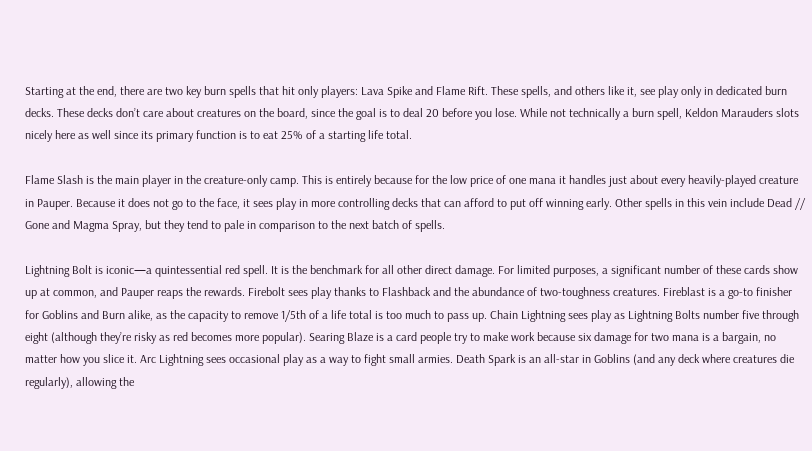Starting at the end, there are two key burn spells that hit only players: Lava Spike and Flame Rift. These spells, and others like it, see play only in dedicated burn decks. These decks don’t care about creatures on the board, since the goal is to deal 20 before you lose. While not technically a burn spell, Keldon Marauders slots nicely here as well since its primary function is to eat 25% of a starting life total.

Flame Slash is the main player in the creature-only camp. This is entirely because for the low price of one mana it handles just about every heavily-played creature in Pauper. Because it does not go to the face, it sees play in more controlling decks that can afford to put off winning early. Other spells in this vein include Dead // Gone and Magma Spray, but they tend to pale in comparison to the next batch of spells.

Lightning Bolt is iconic—a quintessential red spell. It is the benchmark for all other direct damage. For limited purposes, a significant number of these cards show up at common, and Pauper reaps the rewards. Firebolt sees play thanks to Flashback and the abundance of two-toughness creatures. Fireblast is a go-to finisher for Goblins and Burn alike, as the capacity to remove 1/5th of a life total is too much to pass up. Chain Lightning sees play as Lightning Bolts number five through eight (although they’re risky as red becomes more popular). Searing Blaze is a card people try to make work because six damage for two mana is a bargain, no matter how you slice it. Arc Lightning sees occasional play as a way to fight small armies. Death Spark is an all-star in Goblins (and any deck where creatures die regularly), allowing the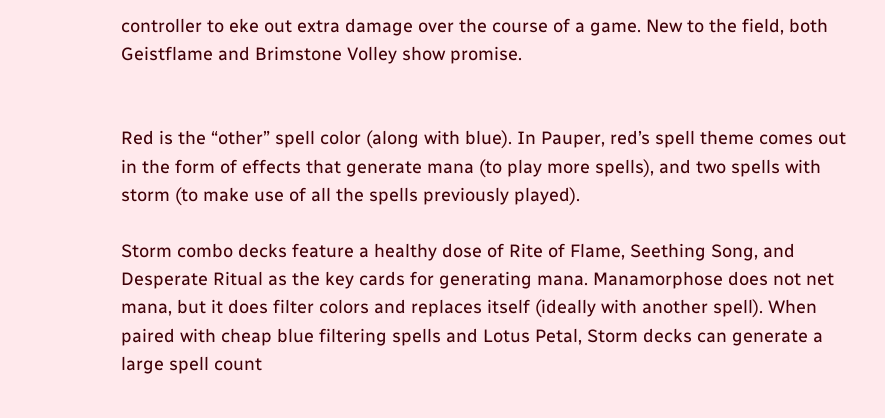controller to eke out extra damage over the course of a game. New to the field, both Geistflame and Brimstone Volley show promise.


Red is the “other” spell color (along with blue). In Pauper, red’s spell theme comes out in the form of effects that generate mana (to play more spells), and two spells with storm (to make use of all the spells previously played).

Storm combo decks feature a healthy dose of Rite of Flame, Seething Song, and Desperate Ritual as the key cards for generating mana. Manamorphose does not net mana, but it does filter colors and replaces itself (ideally with another spell). When paired with cheap blue filtering spells and Lotus Petal, Storm decks can generate a large spell count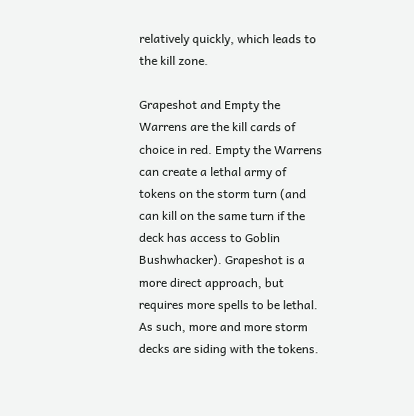relatively quickly, which leads to the kill zone.

Grapeshot and Empty the Warrens are the kill cards of choice in red. Empty the Warrens can create a lethal army of tokens on the storm turn (and can kill on the same turn if the deck has access to Goblin Bushwhacker). Grapeshot is a more direct approach, but requires more spells to be lethal. As such, more and more storm decks are siding with the tokens.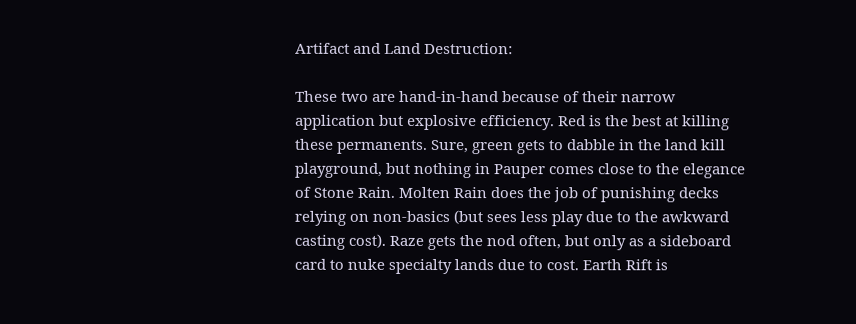Artifact and Land Destruction:

These two are hand-in-hand because of their narrow application but explosive efficiency. Red is the best at killing these permanents. Sure, green gets to dabble in the land kill playground, but nothing in Pauper comes close to the elegance of Stone Rain. Molten Rain does the job of punishing decks relying on non-basics (but sees less play due to the awkward casting cost). Raze gets the nod often, but only as a sideboard card to nuke specialty lands due to cost. Earth Rift is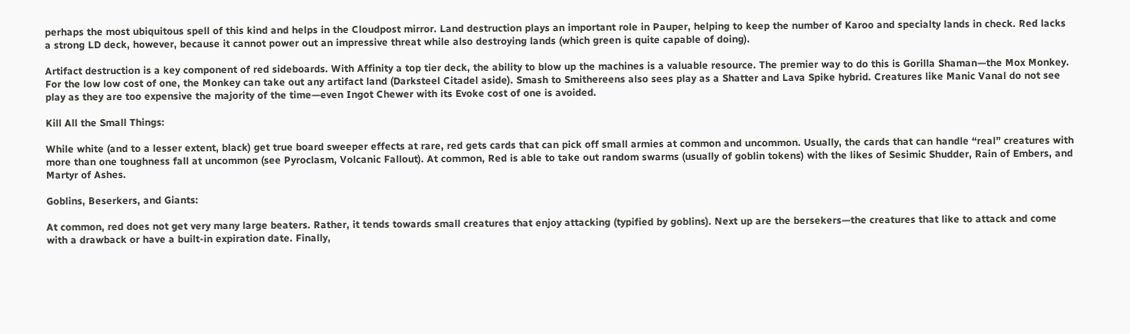perhaps the most ubiquitous spell of this kind and helps in the Cloudpost mirror. Land destruction plays an important role in Pauper, helping to keep the number of Karoo and specialty lands in check. Red lacks a strong LD deck, however, because it cannot power out an impressive threat while also destroying lands (which green is quite capable of doing).

Artifact destruction is a key component of red sideboards. With Affinity a top tier deck, the ability to blow up the machines is a valuable resource. The premier way to do this is Gorilla Shaman—the Mox Monkey. For the low low cost of one, the Monkey can take out any artifact land (Darksteel Citadel aside). Smash to Smithereens also sees play as a Shatter and Lava Spike hybrid. Creatures like Manic Vanal do not see play as they are too expensive the majority of the time—even Ingot Chewer with its Evoke cost of one is avoided.

Kill All the Small Things:

While white (and to a lesser extent, black) get true board sweeper effects at rare, red gets cards that can pick off small armies at common and uncommon. Usually, the cards that can handle “real” creatures with more than one toughness fall at uncommon (see Pyroclasm, Volcanic Fallout). At common, Red is able to take out random swarms (usually of goblin tokens) with the likes of Sesimic Shudder, Rain of Embers, and Martyr of Ashes.

Goblins, Beserkers, and Giants:

At common, red does not get very many large beaters. Rather, it tends towards small creatures that enjoy attacking (typified by goblins). Next up are the bersekers—the creatures that like to attack and come with a drawback or have a built-in expiration date. Finally,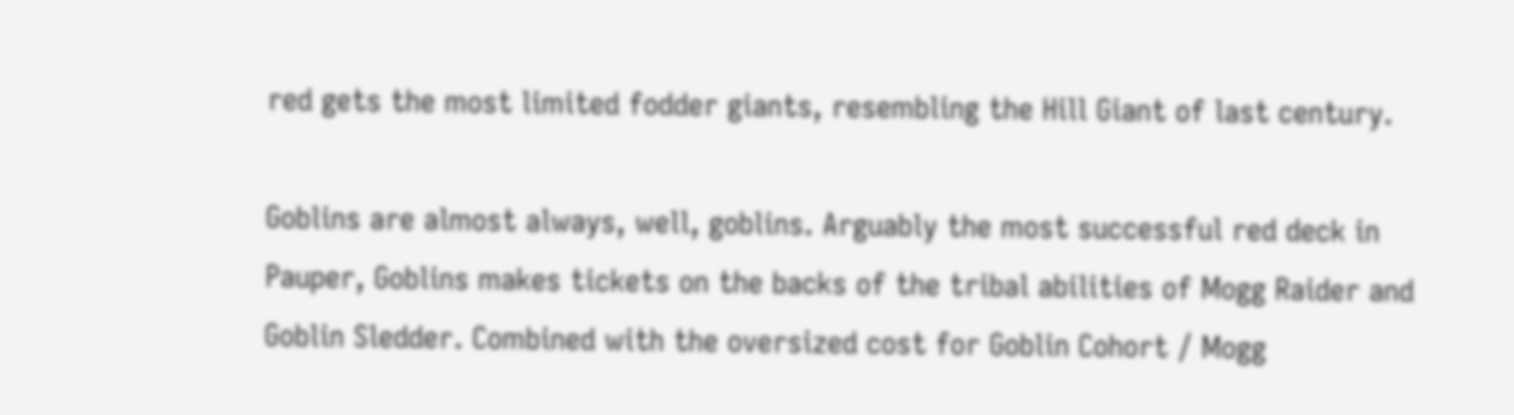red gets the most limited fodder giants, resembling the Hill Giant of last century.

Goblins are almost always, well, goblins. Arguably the most successful red deck in Pauper, Goblins makes tickets on the backs of the tribal abilities of Mogg Raider and Goblin Sledder. Combined with the oversized cost for Goblin Cohort / Mogg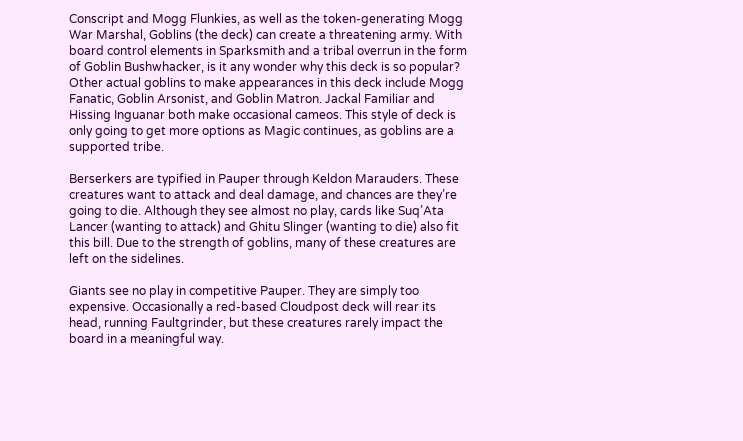Conscript and Mogg Flunkies, as well as the token-generating Mogg War Marshal, Goblins (the deck) can create a threatening army. With board control elements in Sparksmith and a tribal overrun in the form of Goblin Bushwhacker, is it any wonder why this deck is so popular? Other actual goblins to make appearances in this deck include Mogg Fanatic, Goblin Arsonist, and Goblin Matron. Jackal Familiar and Hissing Inguanar both make occasional cameos. This style of deck is only going to get more options as Magic continues, as goblins are a supported tribe.

Berserkers are typified in Pauper through Keldon Marauders. These creatures want to attack and deal damage, and chances are they’re going to die. Although they see almost no play, cards like Suq’Ata Lancer (wanting to attack) and Ghitu Slinger (wanting to die) also fit this bill. Due to the strength of goblins, many of these creatures are left on the sidelines.

Giants see no play in competitive Pauper. They are simply too expensive. Occasionally a red-based Cloudpost deck will rear its head, running Faultgrinder, but these creatures rarely impact the board in a meaningful way.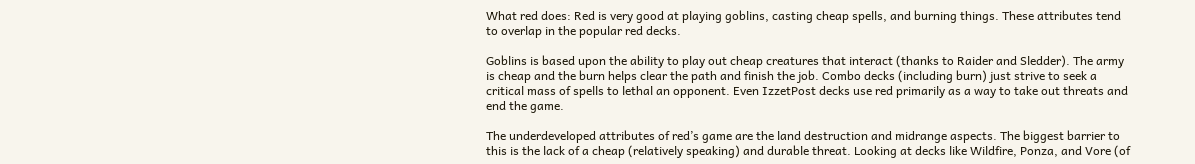What red does: Red is very good at playing goblins, casting cheap spells, and burning things. These attributes tend to overlap in the popular red decks.

Goblins is based upon the ability to play out cheap creatures that interact (thanks to Raider and Sledder). The army is cheap and the burn helps clear the path and finish the job. Combo decks (including burn) just strive to seek a critical mass of spells to lethal an opponent. Even IzzetPost decks use red primarily as a way to take out threats and end the game.

The underdeveloped attributes of red’s game are the land destruction and midrange aspects. The biggest barrier to this is the lack of a cheap (relatively speaking) and durable threat. Looking at decks like Wildfire, Ponza, and Vore (of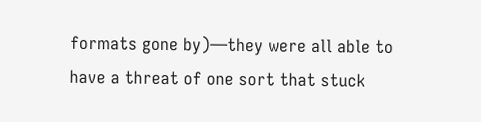formats gone by)—they were all able to have a threat of one sort that stuck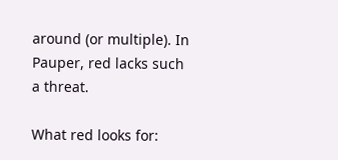around (or multiple). In Pauper, red lacks such a threat.

What red looks for: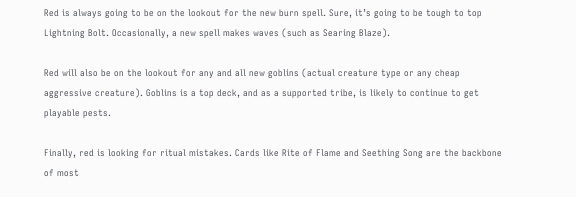Red is always going to be on the lookout for the new burn spell. Sure, it’s going to be tough to top Lightning Bolt. Occasionally, a new spell makes waves (such as Searing Blaze).

Red will also be on the lookout for any and all new goblins (actual creature type or any cheap aggressive creature). Goblins is a top deck, and as a supported tribe, is likely to continue to get playable pests.

Finally, red is looking for ritual mistakes. Cards like Rite of Flame and Seething Song are the backbone of most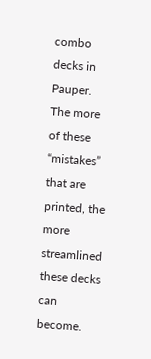combo decks in Pauper. The more of these “mistakes” that are printed, the more streamlined these decks can become.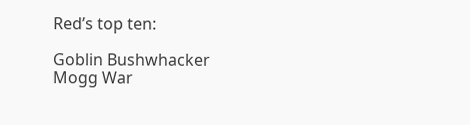Red’s top ten:

Goblin Bushwhacker
Mogg War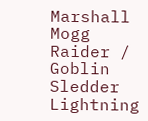Marshall
Mogg Raider / Goblin Sledder
Lightning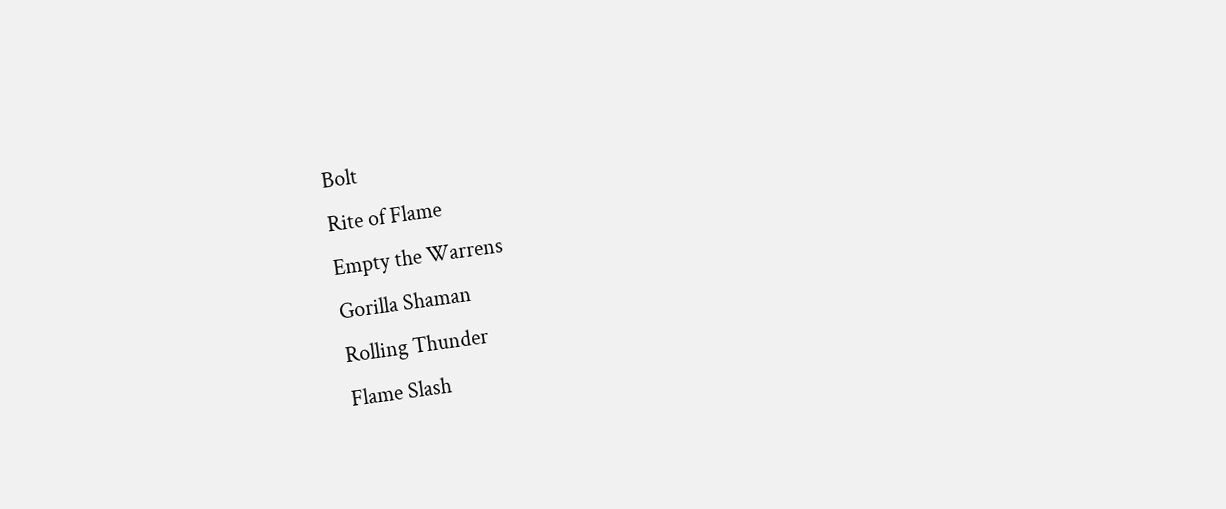Bolt
Rite of Flame
Empty the Warrens
Gorilla Shaman
Rolling Thunder
Flame Slash